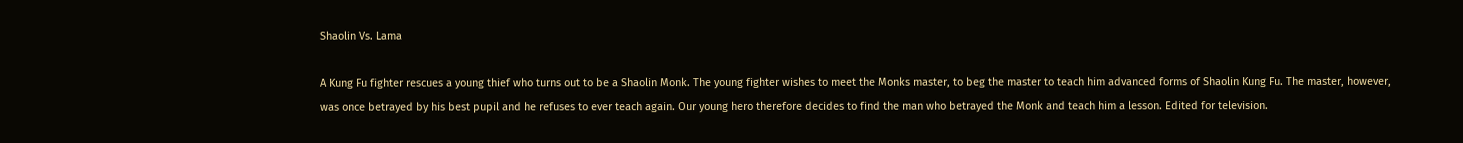Shaolin Vs. Lama

A Kung Fu fighter rescues a young thief who turns out to be a Shaolin Monk. The young fighter wishes to meet the Monks master, to beg the master to teach him advanced forms of Shaolin Kung Fu. The master, however, was once betrayed by his best pupil and he refuses to ever teach again. Our young hero therefore decides to find the man who betrayed the Monk and teach him a lesson. Edited for television.